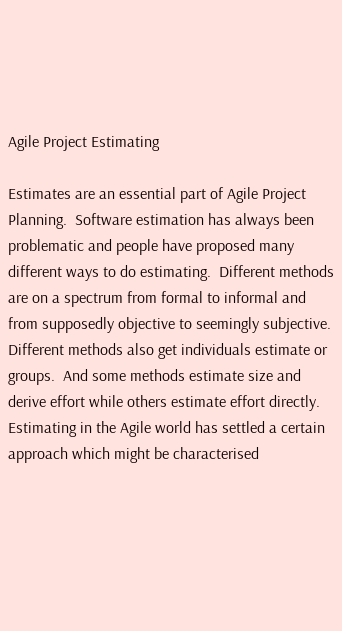Agile Project Estimating

Estimates are an essential part of Agile Project Planning.  Software estimation has always been problematic and people have proposed many different ways to do estimating.  Different methods are on a spectrum from formal to informal and from supposedly objective to seemingly subjective.  Different methods also get individuals estimate or groups.  And some methods estimate size and derive effort while others estimate effort directly.  Estimating in the Agile world has settled a certain approach which might be characterised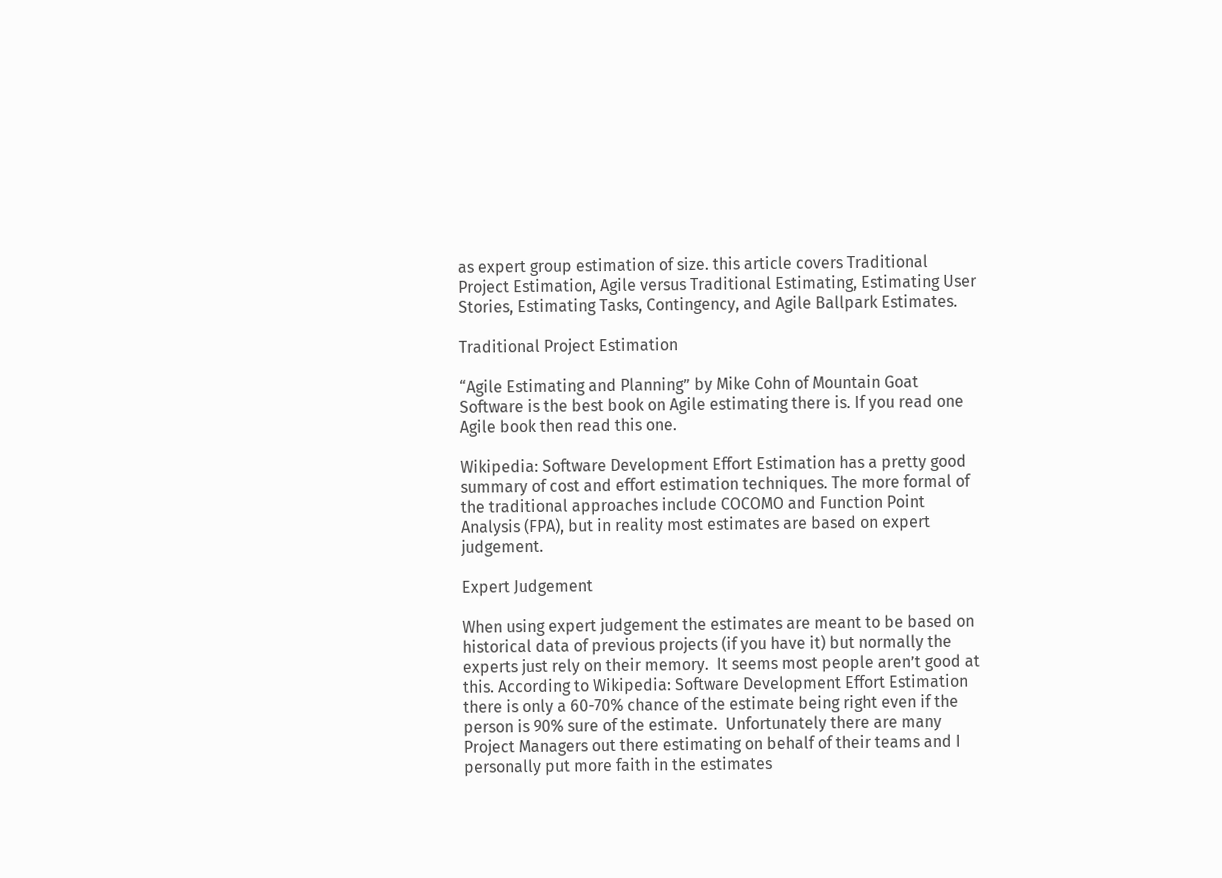as expert group estimation of size. this article covers Traditional Project Estimation, Agile versus Traditional Estimating, Estimating User Stories, Estimating Tasks, Contingency, and Agile Ballpark Estimates.

Traditional Project Estimation

“Agile Estimating and Planning” by Mike Cohn of Mountain Goat Software is the best book on Agile estimating there is. If you read one Agile book then read this one.

Wikipedia: Software Development Effort Estimation has a pretty good summary of cost and effort estimation techniques. The more formal of the traditional approaches include COCOMO and Function Point Analysis (FPA), but in reality most estimates are based on expert judgement.

Expert Judgement

When using expert judgement the estimates are meant to be based on historical data of previous projects (if you have it) but normally the experts just rely on their memory.  It seems most people aren’t good at this. According to Wikipedia: Software Development Effort Estimation there is only a 60-70% chance of the estimate being right even if the person is 90% sure of the estimate.  Unfortunately there are many Project Managers out there estimating on behalf of their teams and I personally put more faith in the estimates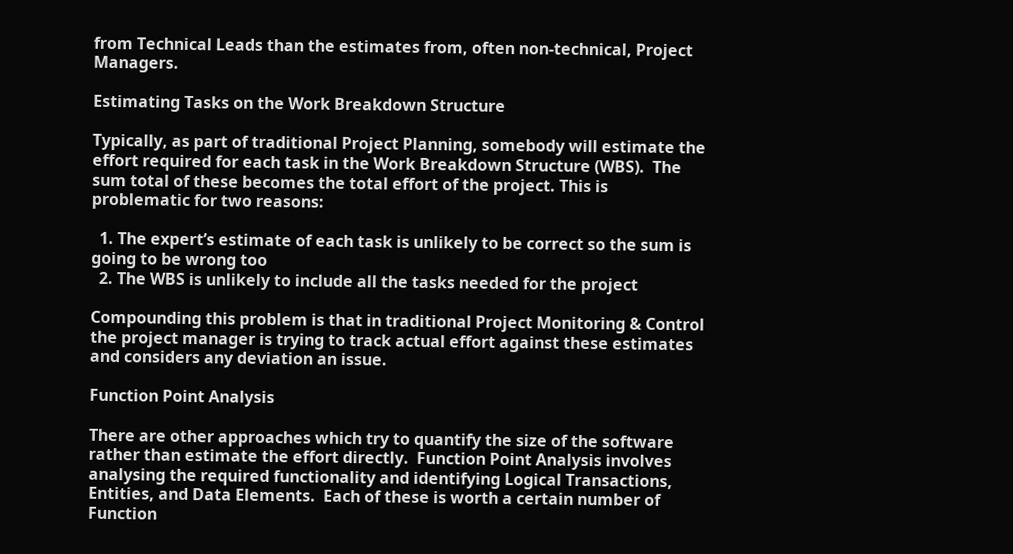from Technical Leads than the estimates from, often non-technical, Project Managers.

Estimating Tasks on the Work Breakdown Structure

Typically, as part of traditional Project Planning, somebody will estimate the effort required for each task in the Work Breakdown Structure (WBS).  The sum total of these becomes the total effort of the project. This is problematic for two reasons:

  1. The expert’s estimate of each task is unlikely to be correct so the sum is going to be wrong too
  2. The WBS is unlikely to include all the tasks needed for the project

Compounding this problem is that in traditional Project Monitoring & Control the project manager is trying to track actual effort against these estimates and considers any deviation an issue.

Function Point Analysis

There are other approaches which try to quantify the size of the software rather than estimate the effort directly.  Function Point Analysis involves analysing the required functionality and identifying Logical Transactions, Entities, and Data Elements.  Each of these is worth a certain number of Function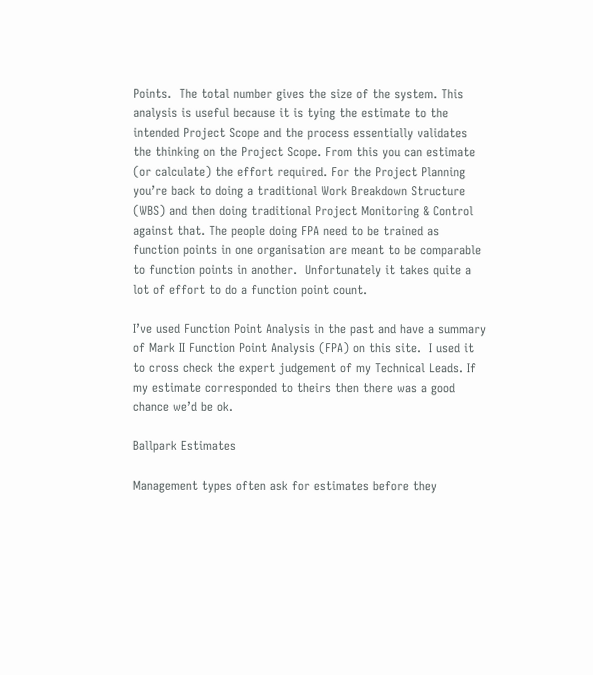Points.  The total number gives the size of the system. This analysis is useful because it is tying the estimate to the intended Project Scope and the process essentially validates the thinking on the Project Scope. From this you can estimate (or calculate) the effort required. For the Project Planning you’re back to doing a traditional Work Breakdown Structure (WBS) and then doing traditional Project Monitoring & Control against that. The people doing FPA need to be trained as function points in one organisation are meant to be comparable to function points in another.  Unfortunately it takes quite a lot of effort to do a function point count.

I’ve used Function Point Analysis in the past and have a summary of Mark II Function Point Analysis (FPA) on this site.  I used it to cross check the expert judgement of my Technical Leads. If my estimate corresponded to theirs then there was a good chance we’d be ok.

Ballpark Estimates

Management types often ask for estimates before they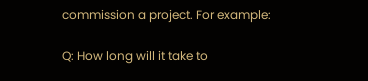commission a project. For example:

Q: How long will it take to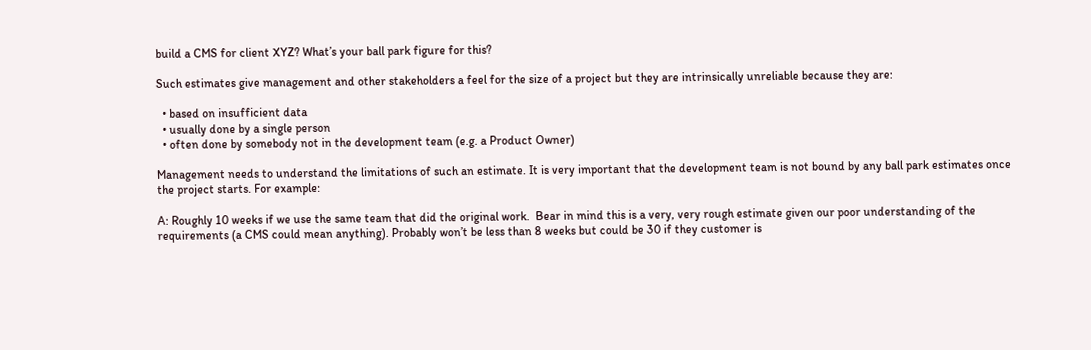build a CMS for client XYZ? What’s your ball park figure for this?

Such estimates give management and other stakeholders a feel for the size of a project but they are intrinsically unreliable because they are:

  • based on insufficient data
  • usually done by a single person
  • often done by somebody not in the development team (e.g. a Product Owner)

Management needs to understand the limitations of such an estimate. It is very important that the development team is not bound by any ball park estimates once the project starts. For example:

A: Roughly 10 weeks if we use the same team that did the original work.  Bear in mind this is a very, very rough estimate given our poor understanding of the requirements (a CMS could mean anything). Probably won’t be less than 8 weeks but could be 30 if they customer is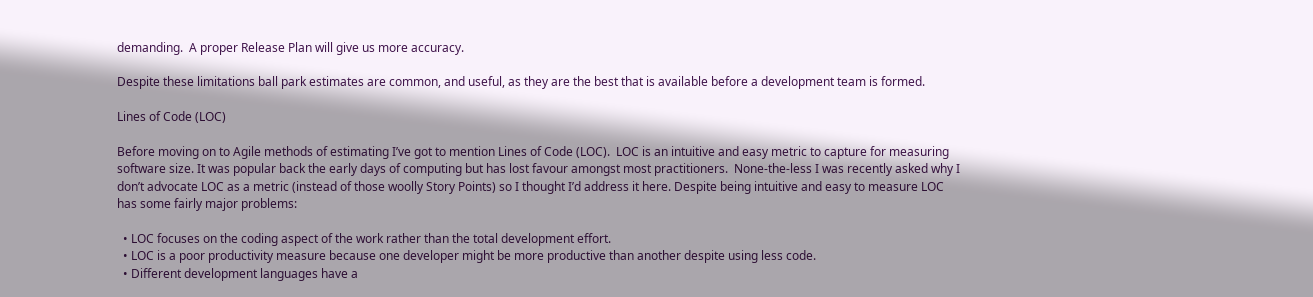demanding.  A proper Release Plan will give us more accuracy.

Despite these limitations ball park estimates are common, and useful, as they are the best that is available before a development team is formed.

Lines of Code (LOC)

Before moving on to Agile methods of estimating I’ve got to mention Lines of Code (LOC).  LOC is an intuitive and easy metric to capture for measuring software size. It was popular back the early days of computing but has lost favour amongst most practitioners.  None-the-less I was recently asked why I don’t advocate LOC as a metric (instead of those woolly Story Points) so I thought I’d address it here. Despite being intuitive and easy to measure LOC has some fairly major problems:

  • LOC focuses on the coding aspect of the work rather than the total development effort.
  • LOC is a poor productivity measure because one developer might be more productive than another despite using less code.
  • Different development languages have a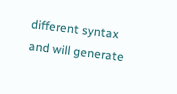different syntax and will generate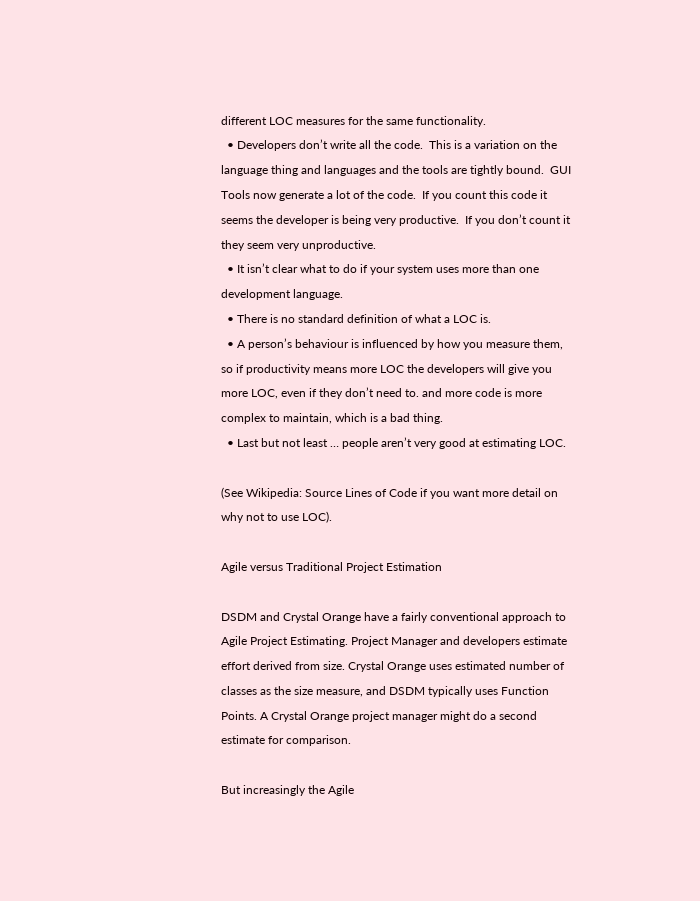different LOC measures for the same functionality.
  • Developers don’t write all the code.  This is a variation on the language thing and languages and the tools are tightly bound.  GUI Tools now generate a lot of the code.  If you count this code it seems the developer is being very productive.  If you don’t count it they seem very unproductive.
  • It isn’t clear what to do if your system uses more than one development language.
  • There is no standard definition of what a LOC is.
  • A person’s behaviour is influenced by how you measure them, so if productivity means more LOC the developers will give you more LOC, even if they don’t need to. and more code is more complex to maintain, which is a bad thing.
  • Last but not least … people aren’t very good at estimating LOC.

(See Wikipedia: Source Lines of Code if you want more detail on why not to use LOC).

Agile versus Traditional Project Estimation

DSDM and Crystal Orange have a fairly conventional approach to Agile Project Estimating. Project Manager and developers estimate effort derived from size. Crystal Orange uses estimated number of classes as the size measure, and DSDM typically uses Function Points. A Crystal Orange project manager might do a second estimate for comparison.

But increasingly the Agile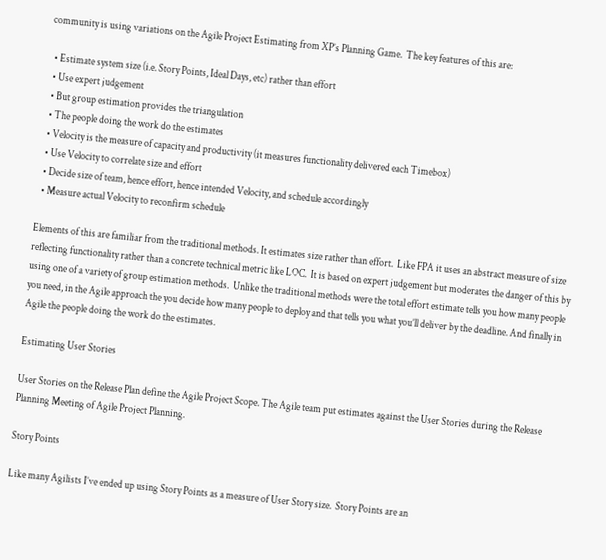community is using variations on the Agile Project Estimating from XP’s Planning Game.  The key features of this are:

  • Estimate system size (i.e. Story Points, Ideal Days, etc) rather than effort
  • Use expert judgement
  • But group estimation provides the triangulation
  • The people doing the work do the estimates
  • Velocity is the measure of capacity and productivity (it measures functionality delivered each Timebox)
  • Use Velocity to correlate size and effort
  • Decide size of team, hence effort, hence intended Velocity, and schedule accordingly
  • Measure actual Velocity to reconfirm schedule

Elements of this are familiar from the traditional methods. It estimates size rather than effort.  Like FPA it uses an abstract measure of size reflecting functionality rather than a concrete technical metric like LOC.  It is based on expert judgement but moderates the danger of this by using one of a variety of group estimation methods.  Unlike the traditional methods were the total effort estimate tells you how many people you need, in the Agile approach the you decide how many people to deploy and that tells you what you’ll deliver by the deadline. And finally in Agile the people doing the work do the estimates.

Estimating User Stories

User Stories on the Release Plan define the Agile Project Scope. The Agile team put estimates against the User Stories during the Release Planning Meeting of Agile Project Planning.

Story Points

Like many Agilists I’ve ended up using Story Points as a measure of User Story size.  Story Points are an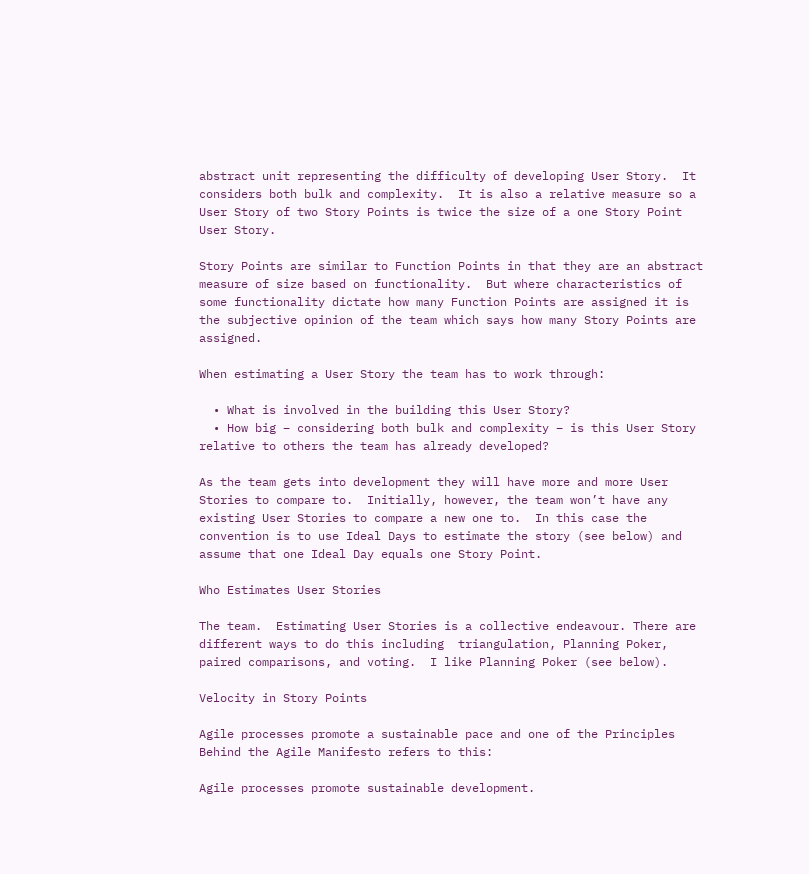abstract unit representing the difficulty of developing User Story.  It considers both bulk and complexity.  It is also a relative measure so a User Story of two Story Points is twice the size of a one Story Point User Story.

Story Points are similar to Function Points in that they are an abstract measure of size based on functionality.  But where characteristics of some functionality dictate how many Function Points are assigned it is the subjective opinion of the team which says how many Story Points are assigned.

When estimating a User Story the team has to work through:

  • What is involved in the building this User Story?
  • How big – considering both bulk and complexity – is this User Story relative to others the team has already developed?

As the team gets into development they will have more and more User Stories to compare to.  Initially, however, the team won’t have any existing User Stories to compare a new one to.  In this case the convention is to use Ideal Days to estimate the story (see below) and assume that one Ideal Day equals one Story Point.

Who Estimates User Stories

The team.  Estimating User Stories is a collective endeavour. There are different ways to do this including  triangulation, Planning Poker, paired comparisons, and voting.  I like Planning Poker (see below).

Velocity in Story Points

Agile processes promote a sustainable pace and one of the Principles Behind the Agile Manifesto refers to this:

Agile processes promote sustainable development.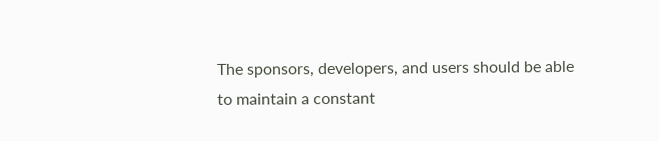The sponsors, developers, and users should be able
to maintain a constant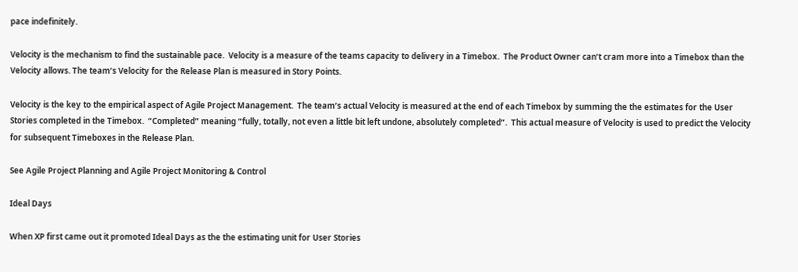pace indefinitely.

Velocity is the mechanism to find the sustainable pace.  Velocity is a measure of the teams capacity to delivery in a Timebox.  The Product Owner can’t cram more into a Timebox than the Velocity allows. The team’s Velocity for the Release Plan is measured in Story Points.

Velocity is the key to the empirical aspect of Agile Project Management.  The team’s actual Velocity is measured at the end of each Timebox by summing the the estimates for the User Stories completed in the Timebox.  “Completed” meaning “fully, totally, not even a little bit left undone, absolutely completed”.  This actual measure of Velocity is used to predict the Velocity for subsequent Timeboxes in the Release Plan.

See Agile Project Planning and Agile Project Monitoring & Control

Ideal Days

When XP first came out it promoted Ideal Days as the the estimating unit for User Stories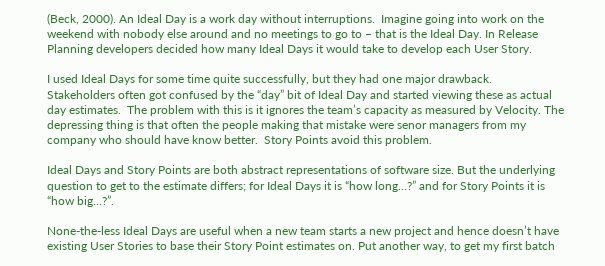(Beck, 2000). An Ideal Day is a work day without interruptions.  Imagine going into work on the weekend with nobody else around and no meetings to go to – that is the Ideal Day. In Release Planning developers decided how many Ideal Days it would take to develop each User Story.

I used Ideal Days for some time quite successfully, but they had one major drawback.  Stakeholders often got confused by the “day” bit of Ideal Day and started viewing these as actual day estimates.  The problem with this is it ignores the team’s capacity as measured by Velocity. The depressing thing is that often the people making that mistake were senor managers from my company who should have know better.  Story Points avoid this problem.

Ideal Days and Story Points are both abstract representations of software size. But the underlying question to get to the estimate differs; for Ideal Days it is “how long…?” and for Story Points it is “how big…?”.

None-the-less Ideal Days are useful when a new team starts a new project and hence doesn’t have existing User Stories to base their Story Point estimates on. Put another way, to get my first batch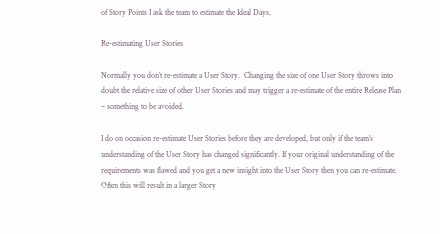of Story Points I ask the team to estimate the Ideal Days.

Re-estimating User Stories

Normally you don’t re-estimate a User Story.  Changing the size of one User Story throws into doubt the relative size of other User Stories and may trigger a re-estimate of the entire Release Plan – something to be avoided.

I do on occasion re-estimate User Stories before they are developed, but only if the team’s understanding of the User Story has changed significantly. If your original understanding of the requirements was flawed and you get a new insight into the User Story then you can re-estimate.  Often this will result in a larger Story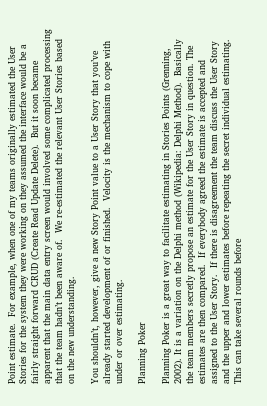Point estimate.  For example, when one of my teams originally estimated the User Stories for the system they were working on they assumed the interface would be a fairly straight forward CRUD (Create Read Update Delete).  But it soon became apparent that the main data entry screen would involved some complicated processing that the team hadn’t been aware of.  We re-estimated the relevant User Stories based on the new understanding.

You shouldn’t, however, give a new Story Point value to a User Story that you’ve already started development of or finished.  Velocity is the mechanism to cope with under or over estimating.

Planning Poker

Planning Poker is a great way to facilitate estimating in Stories Points (Grenning, 2002). It is a variation on the Delphi method (Wikipedia: Delphi Method).  Basically the team members secretly propose an estimate for the User Story in question. The estimates are then compared.  If everybody agreed the estimate is accepted and assigned to the User Story.  If there is disagreement the team discuss the User Story and the upper and lower estimates before repeating the secret individual estimating. This can take several rounds before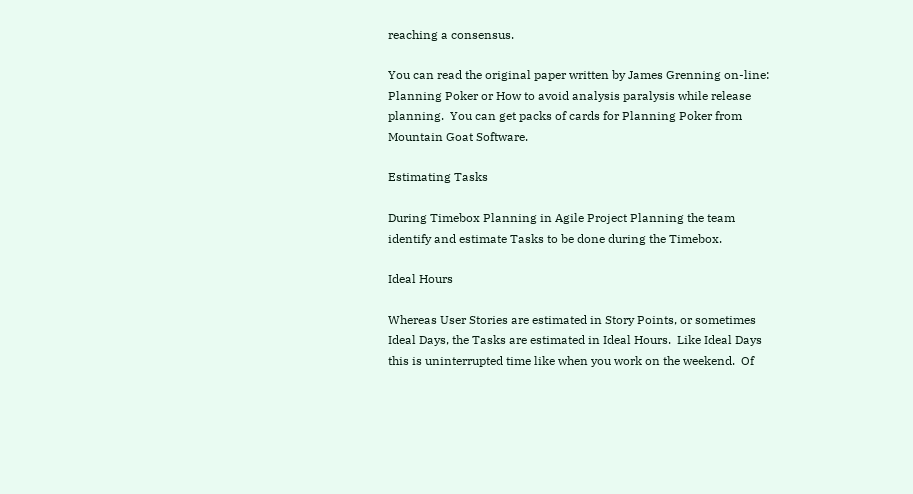reaching a consensus.

You can read the original paper written by James Grenning on-line: Planning Poker or How to avoid analysis paralysis while release planning.  You can get packs of cards for Planning Poker from Mountain Goat Software.

Estimating Tasks

During Timebox Planning in Agile Project Planning the team identify and estimate Tasks to be done during the Timebox.

Ideal Hours

Whereas User Stories are estimated in Story Points, or sometimes Ideal Days, the Tasks are estimated in Ideal Hours.  Like Ideal Days this is uninterrupted time like when you work on the weekend.  Of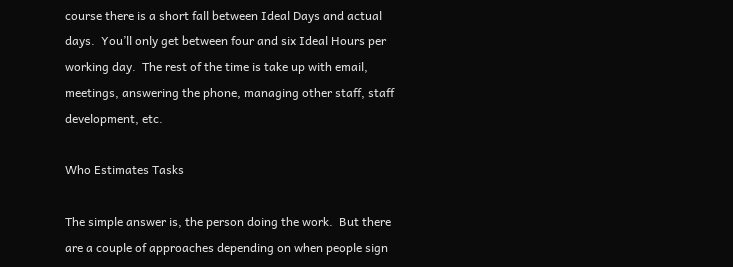course there is a short fall between Ideal Days and actual days.  You’ll only get between four and six Ideal Hours per working day.  The rest of the time is take up with email, meetings, answering the phone, managing other staff, staff development, etc.

Who Estimates Tasks

The simple answer is, the person doing the work.  But there are a couple of approaches depending on when people sign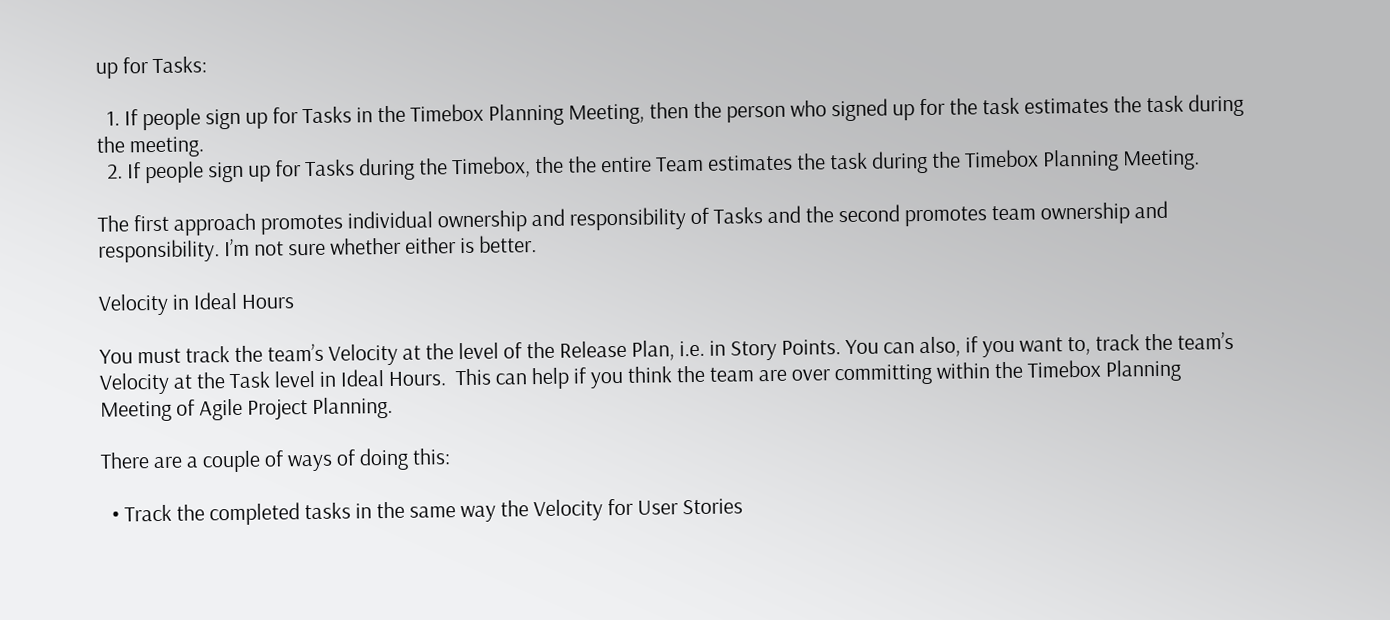up for Tasks:

  1. If people sign up for Tasks in the Timebox Planning Meeting, then the person who signed up for the task estimates the task during the meeting.
  2. If people sign up for Tasks during the Timebox, the the entire Team estimates the task during the Timebox Planning Meeting.

The first approach promotes individual ownership and responsibility of Tasks and the second promotes team ownership and responsibility. I’m not sure whether either is better.

Velocity in Ideal Hours

You must track the team’s Velocity at the level of the Release Plan, i.e. in Story Points. You can also, if you want to, track the team’s Velocity at the Task level in Ideal Hours.  This can help if you think the team are over committing within the Timebox Planning Meeting of Agile Project Planning.

There are a couple of ways of doing this:

  • Track the completed tasks in the same way the Velocity for User Stories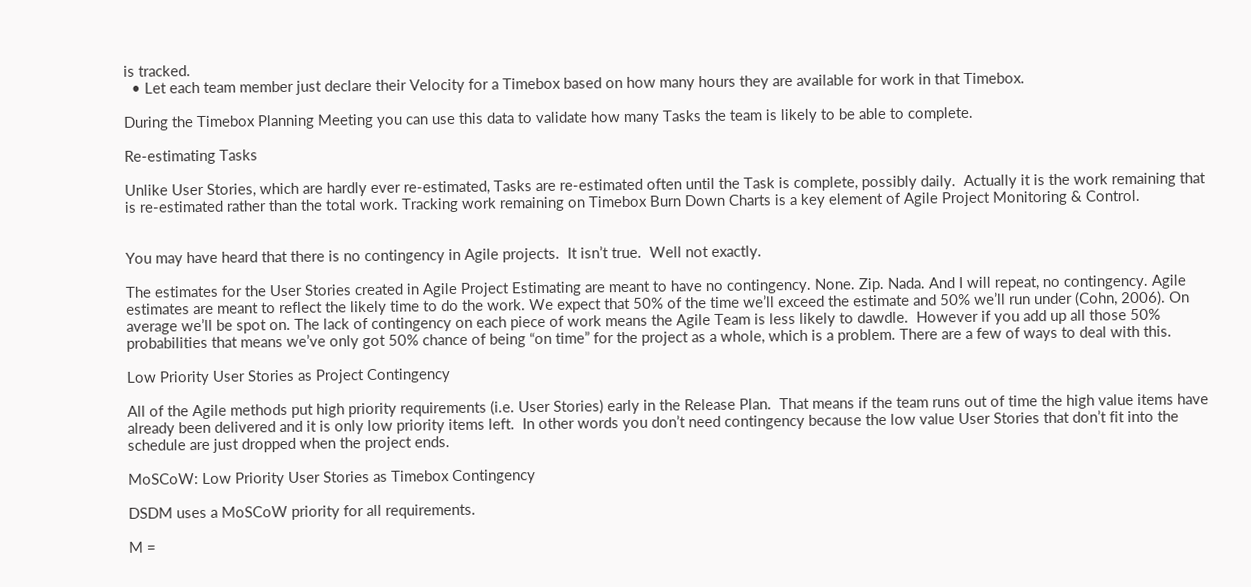is tracked.
  • Let each team member just declare their Velocity for a Timebox based on how many hours they are available for work in that Timebox.

During the Timebox Planning Meeting you can use this data to validate how many Tasks the team is likely to be able to complete.

Re-estimating Tasks

Unlike User Stories, which are hardly ever re-estimated, Tasks are re-estimated often until the Task is complete, possibly daily.  Actually it is the work remaining that is re-estimated rather than the total work. Tracking work remaining on Timebox Burn Down Charts is a key element of Agile Project Monitoring & Control.


You may have heard that there is no contingency in Agile projects.  It isn’t true.  Well not exactly.

The estimates for the User Stories created in Agile Project Estimating are meant to have no contingency. None. Zip. Nada. And I will repeat, no contingency. Agile estimates are meant to reflect the likely time to do the work. We expect that 50% of the time we’ll exceed the estimate and 50% we’ll run under (Cohn, 2006). On average we’ll be spot on. The lack of contingency on each piece of work means the Agile Team is less likely to dawdle.  However if you add up all those 50% probabilities that means we’ve only got 50% chance of being “on time” for the project as a whole, which is a problem. There are a few of ways to deal with this.

Low Priority User Stories as Project Contingency

All of the Agile methods put high priority requirements (i.e. User Stories) early in the Release Plan.  That means if the team runs out of time the high value items have already been delivered and it is only low priority items left.  In other words you don’t need contingency because the low value User Stories that don’t fit into the schedule are just dropped when the project ends.

MoSCoW: Low Priority User Stories as Timebox Contingency

DSDM uses a MoSCoW priority for all requirements.

M =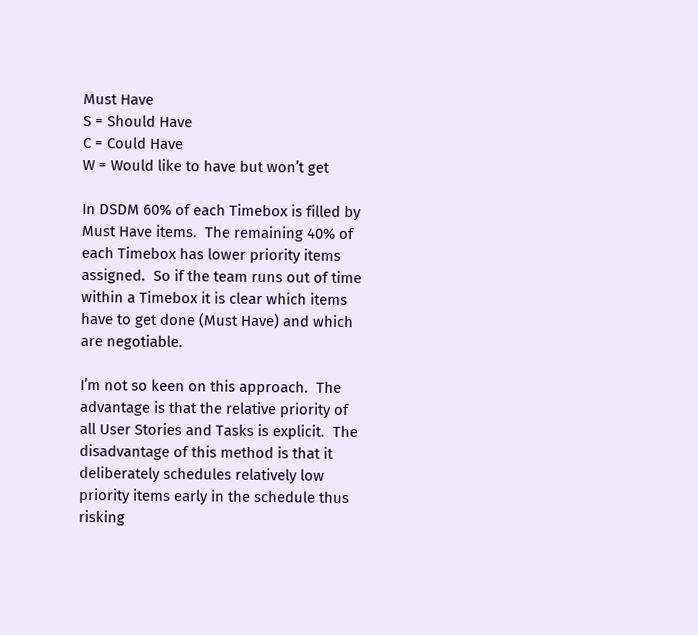Must Have
S = Should Have
C = Could Have
W = Would like to have but won’t get

In DSDM 60% of each Timebox is filled by Must Have items.  The remaining 40% of each Timebox has lower priority items assigned.  So if the team runs out of time within a Timebox it is clear which items have to get done (Must Have) and which are negotiable.

I’m not so keen on this approach.  The advantage is that the relative priority of all User Stories and Tasks is explicit.  The disadvantage of this method is that it deliberately schedules relatively low priority items early in the schedule thus risking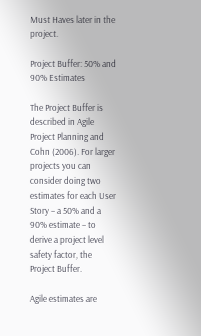Must Haves later in the project.

Project Buffer: 50% and 90% Estimates

The Project Buffer is described in Agile Project Planning and Cohn (2006). For larger projects you can consider doing two estimates for each User Story – a 50% and a 90% estimate – to derive a project level safety factor, the Project Buffer.

Agile estimates are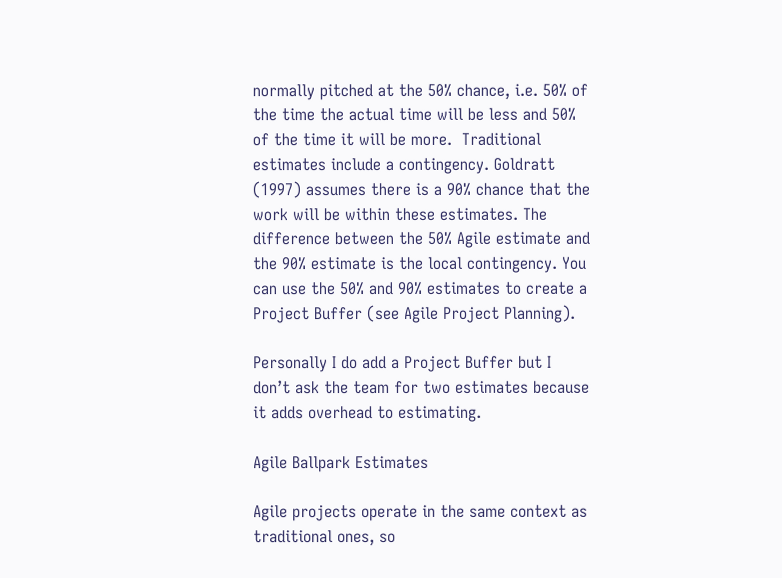normally pitched at the 50% chance, i.e. 50% of the time the actual time will be less and 50% of the time it will be more.  Traditional estimates include a contingency. Goldratt (1997) assumes there is a 90% chance that the work will be within these estimates. The difference between the 50% Agile estimate and the 90% estimate is the local contingency. You can use the 50% and 90% estimates to create a Project Buffer (see Agile Project Planning).

Personally I do add a Project Buffer but I don’t ask the team for two estimates because it adds overhead to estimating.

Agile Ballpark Estimates

Agile projects operate in the same context as traditional ones, so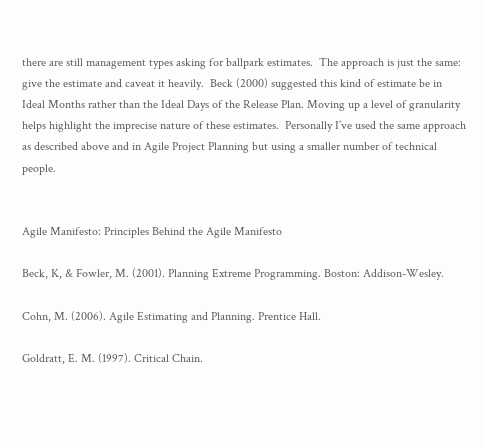there are still management types asking for ballpark estimates.  The approach is just the same: give the estimate and caveat it heavily.  Beck (2000) suggested this kind of estimate be in Ideal Months rather than the Ideal Days of the Release Plan. Moving up a level of granularity helps highlight the imprecise nature of these estimates.  Personally I’ve used the same approach as described above and in Agile Project Planning but using a smaller number of technical people.


Agile Manifesto: Principles Behind the Agile Manifesto

Beck, K, & Fowler, M. (2001). Planning Extreme Programming. Boston: Addison-Wesley.

Cohn, M. (2006). Agile Estimating and Planning. Prentice Hall.

Goldratt, E. M. (1997). Critical Chain.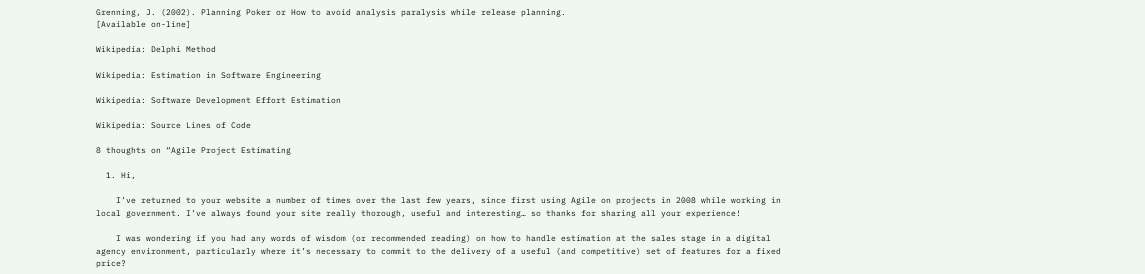Grenning, J. (2002). Planning Poker or How to avoid analysis paralysis while release planning.
[Available on-line]

Wikipedia: Delphi Method

Wikipedia: Estimation in Software Engineering

Wikipedia: Software Development Effort Estimation

Wikipedia: Source Lines of Code

8 thoughts on “Agile Project Estimating

  1. Hi,

    I’ve returned to your website a number of times over the last few years, since first using Agile on projects in 2008 while working in local government. I’ve always found your site really thorough, useful and interesting… so thanks for sharing all your experience!

    I was wondering if you had any words of wisdom (or recommended reading) on how to handle estimation at the sales stage in a digital agency environment, particularly where it’s necessary to commit to the delivery of a useful (and competitive) set of features for a fixed price?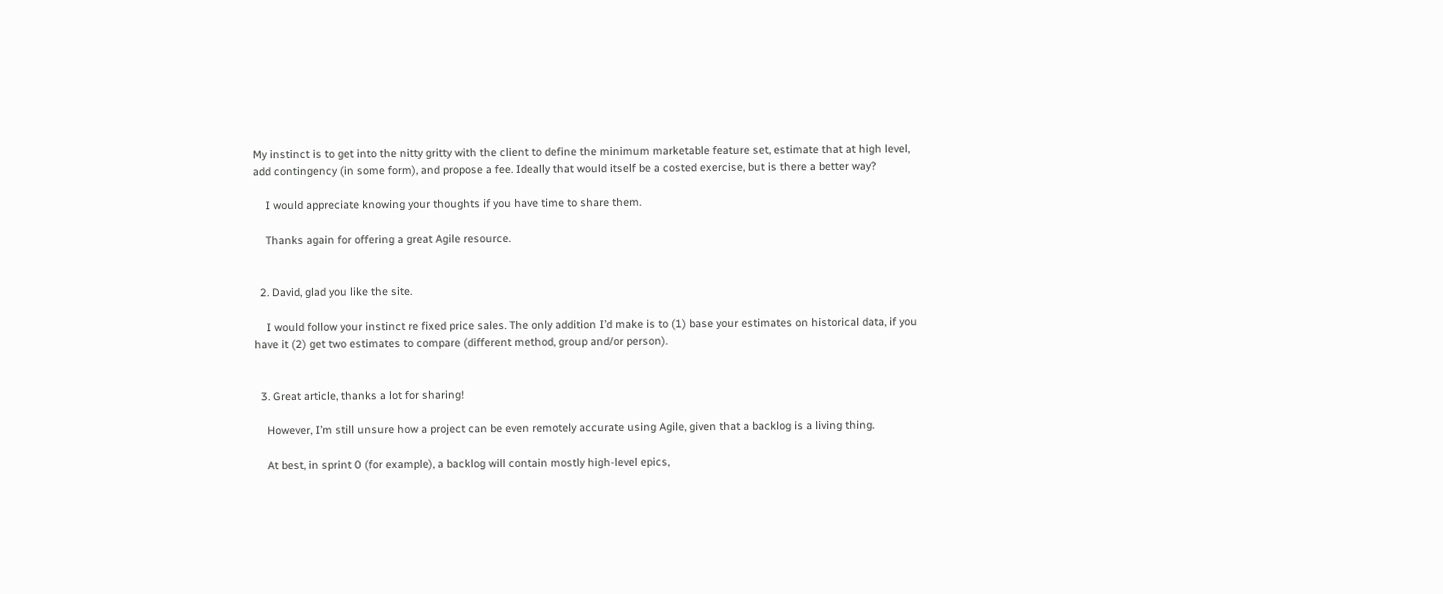My instinct is to get into the nitty gritty with the client to define the minimum marketable feature set, estimate that at high level, add contingency (in some form), and propose a fee. Ideally that would itself be a costed exercise, but is there a better way?

    I would appreciate knowing your thoughts if you have time to share them.

    Thanks again for offering a great Agile resource.


  2. David, glad you like the site.

    I would follow your instinct re fixed price sales. The only addition I’d make is to (1) base your estimates on historical data, if you have it (2) get two estimates to compare (different method, group and/or person).


  3. Great article, thanks a lot for sharing!

    However, I’m still unsure how a project can be even remotely accurate using Agile, given that a backlog is a living thing.

    At best, in sprint 0 (for example), a backlog will contain mostly high-level epics,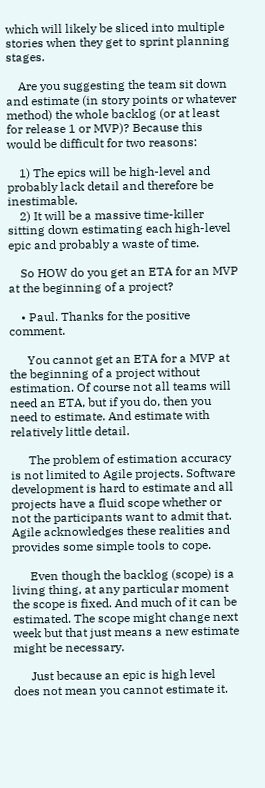which will likely be sliced into multiple stories when they get to sprint planning stages.

    Are you suggesting the team sit down and estimate (in story points or whatever method) the whole backlog (or at least for release 1 or MVP)? Because this would be difficult for two reasons:

    1) The epics will be high-level and probably lack detail and therefore be inestimable.
    2) It will be a massive time-killer sitting down estimating each high-level epic and probably a waste of time.

    So HOW do you get an ETA for an MVP at the beginning of a project?

    • Paul. Thanks for the positive comment.

      You cannot get an ETA for a MVP at the beginning of a project without estimation. Of course not all teams will need an ETA, but if you do, then you need to estimate. And estimate with relatively little detail.

      The problem of estimation accuracy is not limited to Agile projects. Software development is hard to estimate and all projects have a fluid scope whether or not the participants want to admit that. Agile acknowledges these realities and provides some simple tools to cope.

      Even though the backlog (scope) is a living thing, at any particular moment the scope is fixed. And much of it can be estimated. The scope might change next week but that just means a new estimate might be necessary.

      Just because an epic is high level does not mean you cannot estimate it.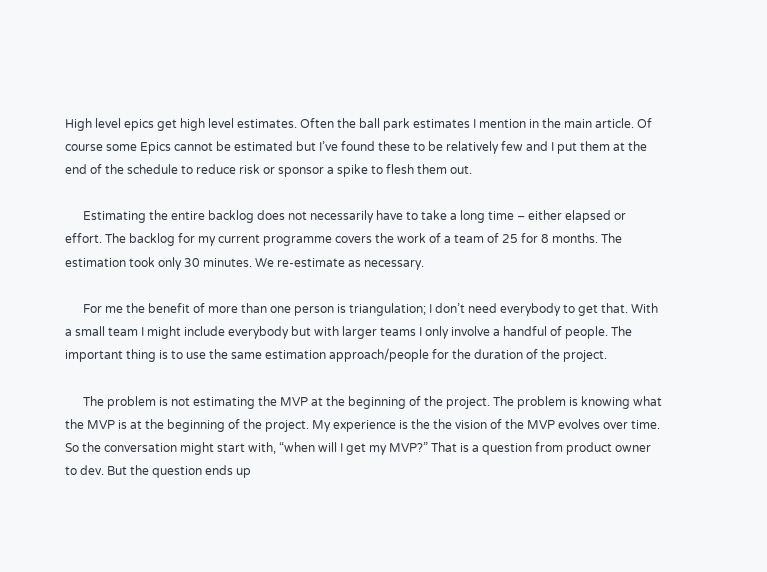High level epics get high level estimates. Often the ball park estimates I mention in the main article. Of course some Epics cannot be estimated but I’ve found these to be relatively few and I put them at the end of the schedule to reduce risk or sponsor a spike to flesh them out.

      Estimating the entire backlog does not necessarily have to take a long time – either elapsed or effort. The backlog for my current programme covers the work of a team of 25 for 8 months. The estimation took only 30 minutes. We re-estimate as necessary.

      For me the benefit of more than one person is triangulation; I don’t need everybody to get that. With a small team I might include everybody but with larger teams I only involve a handful of people. The important thing is to use the same estimation approach/people for the duration of the project.

      The problem is not estimating the MVP at the beginning of the project. The problem is knowing what the MVP is at the beginning of the project. My experience is the the vision of the MVP evolves over time. So the conversation might start with, “when will I get my MVP?” That is a question from product owner to dev. But the question ends up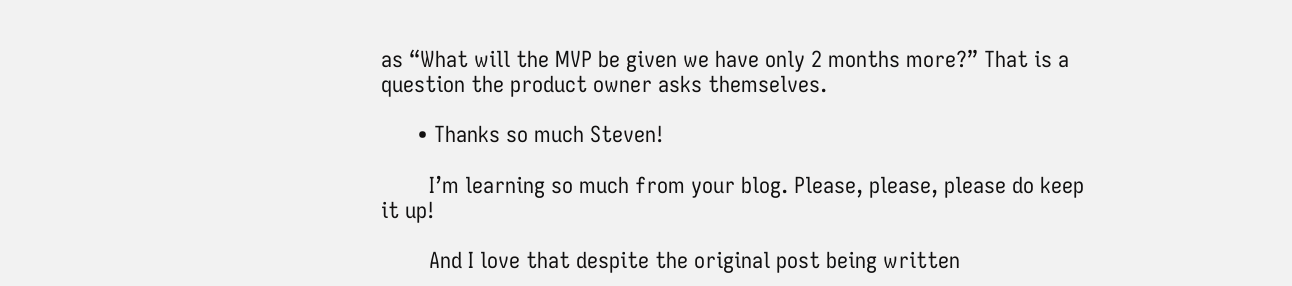as “What will the MVP be given we have only 2 months more?” That is a question the product owner asks themselves.

      • Thanks so much Steven!

        I’m learning so much from your blog. Please, please, please do keep it up!

        And I love that despite the original post being written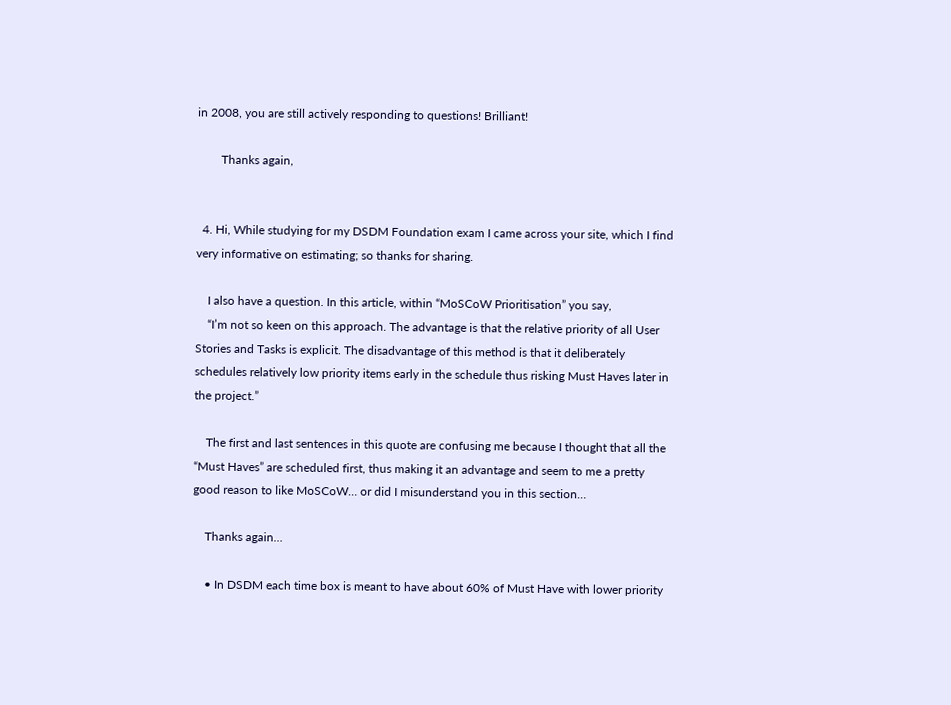in 2008, you are still actively responding to questions! Brilliant!

        Thanks again,


  4. Hi, While studying for my DSDM Foundation exam I came across your site, which I find very informative on estimating; so thanks for sharing.

    I also have a question. In this article, within “MoSCoW Prioritisation” you say,
    “I’m not so keen on this approach. The advantage is that the relative priority of all User Stories and Tasks is explicit. The disadvantage of this method is that it deliberately schedules relatively low priority items early in the schedule thus risking Must Haves later in the project.”

    The first and last sentences in this quote are confusing me because I thought that all the “Must Haves” are scheduled first, thus making it an advantage and seem to me a pretty good reason to like MoSCoW… or did I misunderstand you in this section…

    Thanks again…

    • In DSDM each time box is meant to have about 60% of Must Have with lower priority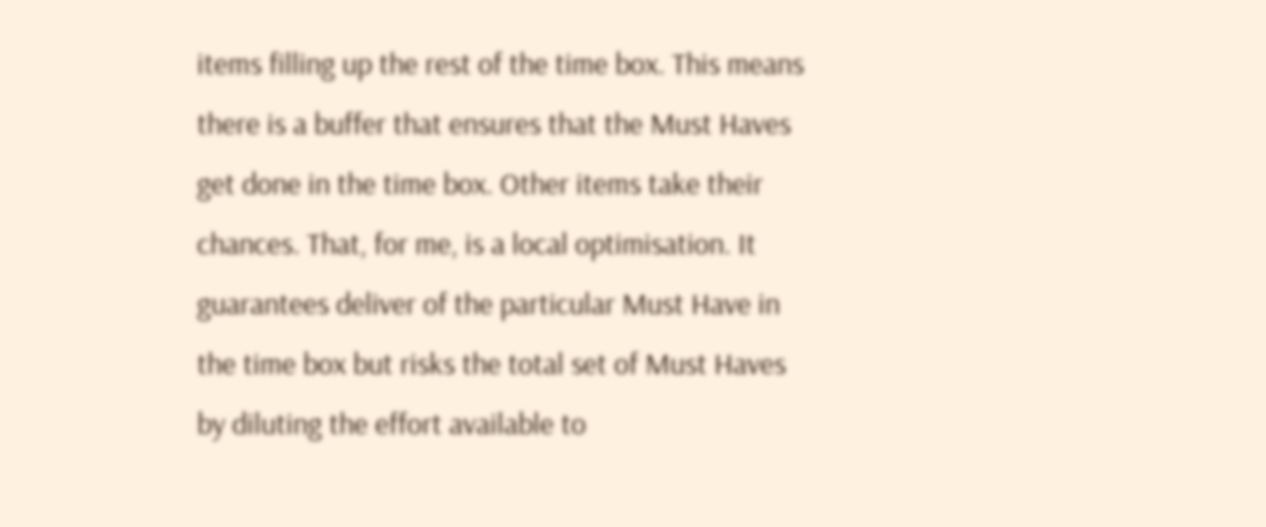items filling up the rest of the time box. This means there is a buffer that ensures that the Must Haves get done in the time box. Other items take their chances. That, for me, is a local optimisation. It guarantees deliver of the particular Must Have in the time box but risks the total set of Must Haves by diluting the effort available to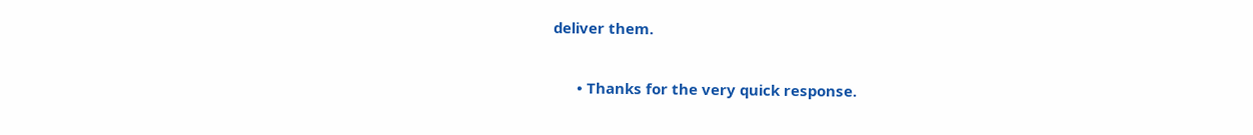deliver them.

      • Thanks for the very quick response.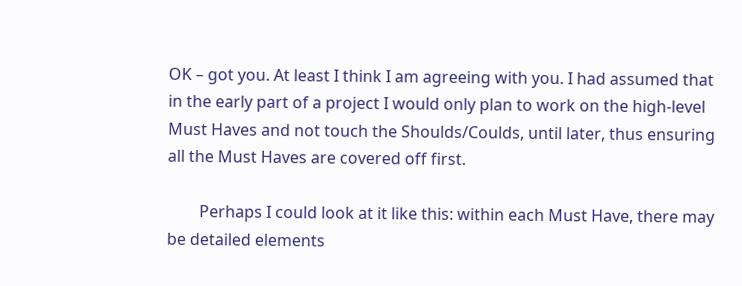OK – got you. At least I think I am agreeing with you. I had assumed that in the early part of a project I would only plan to work on the high-level Must Haves and not touch the Shoulds/Coulds, until later, thus ensuring all the Must Haves are covered off first.

        Perhaps I could look at it like this: within each Must Have, there may be detailed elements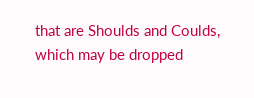that are Shoulds and Coulds, which may be dropped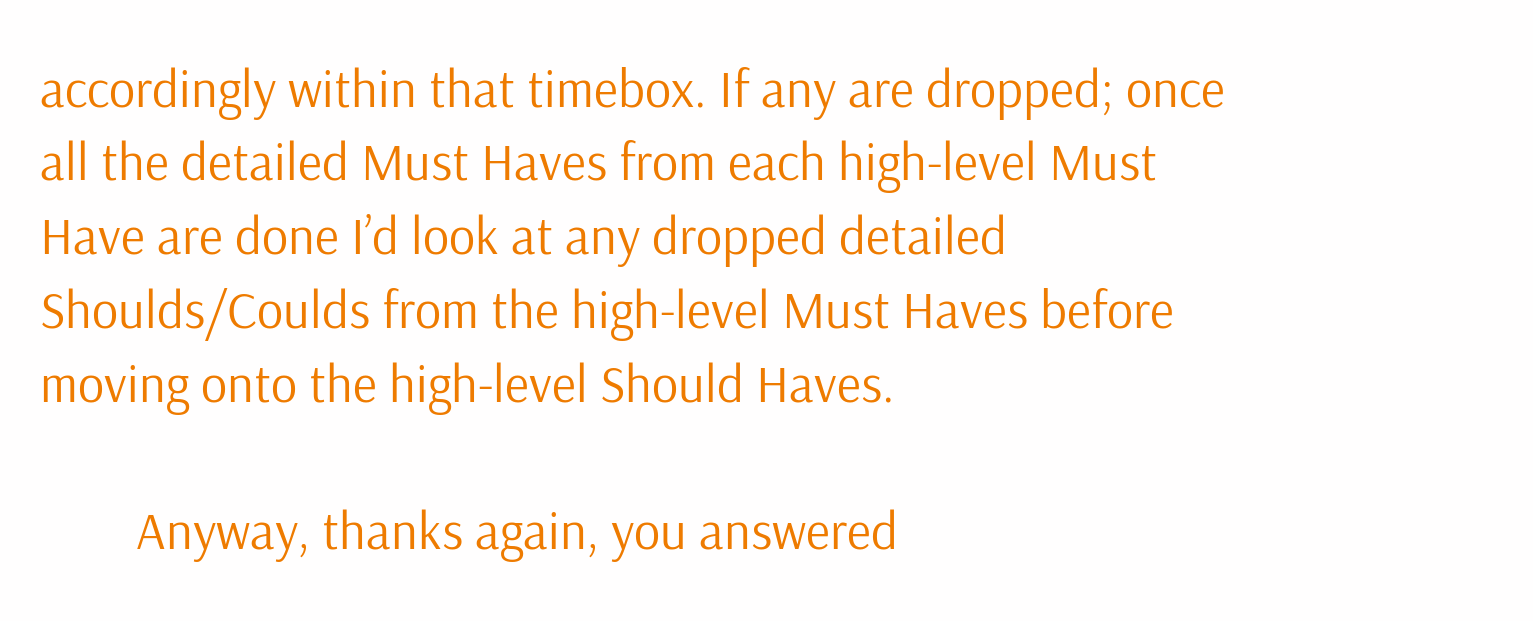accordingly within that timebox. If any are dropped; once all the detailed Must Haves from each high-level Must Have are done I’d look at any dropped detailed Shoulds/Coulds from the high-level Must Haves before moving onto the high-level Should Haves.

        Anyway, thanks again, you answered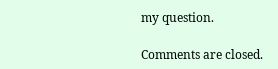my question.

Comments are closed.